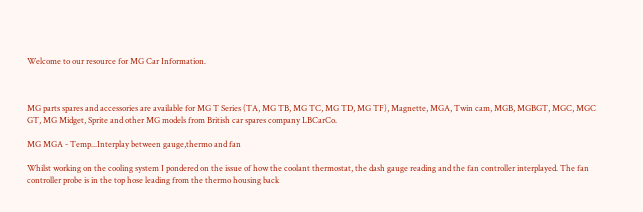Welcome to our resource for MG Car Information.



MG parts spares and accessories are available for MG T Series (TA, MG TB, MG TC, MG TD, MG TF), Magnette, MGA, Twin cam, MGB, MGBGT, MGC, MGC GT, MG Midget, Sprite and other MG models from British car spares company LBCarCo.

MG MGA - Temp...Interplay between gauge,thermo and fan

Whilst working on the cooling system I pondered on the issue of how the coolant thermostat, the dash gauge reading and the fan controller interplayed. The fan controller probe is in the top hose leading from the thermo housing back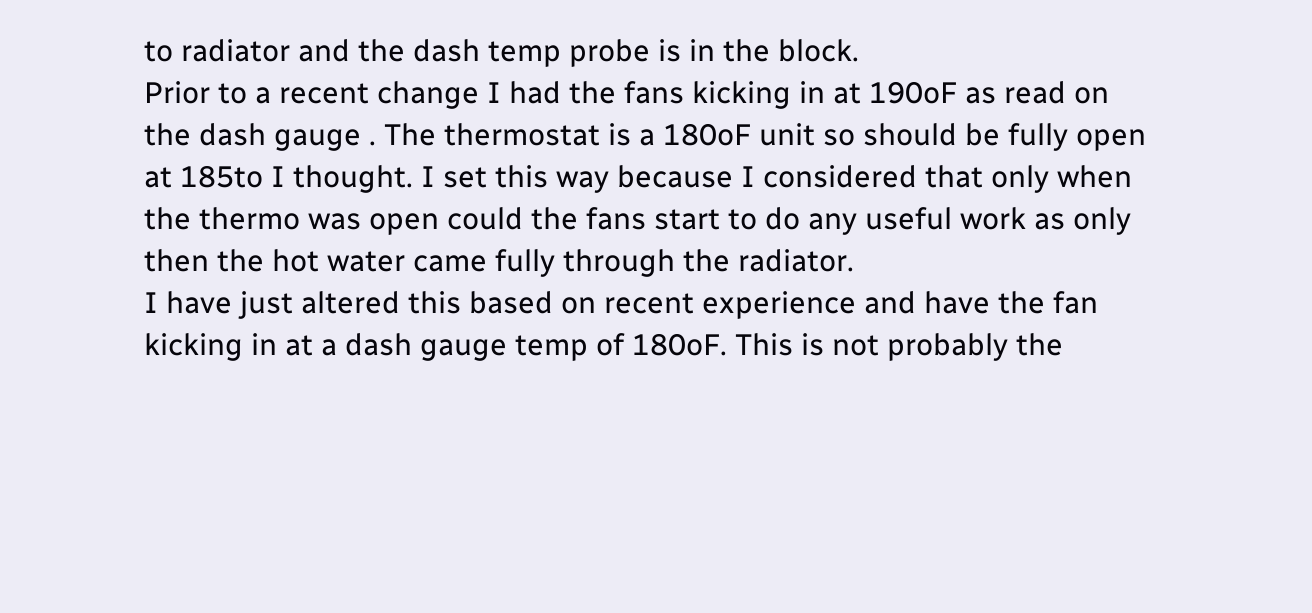to radiator and the dash temp probe is in the block.
Prior to a recent change I had the fans kicking in at 190oF as read on the dash gauge . The thermostat is a 180oF unit so should be fully open at 185to I thought. I set this way because I considered that only when the thermo was open could the fans start to do any useful work as only then the hot water came fully through the radiator.
I have just altered this based on recent experience and have the fan kicking in at a dash gauge temp of 180oF. This is not probably the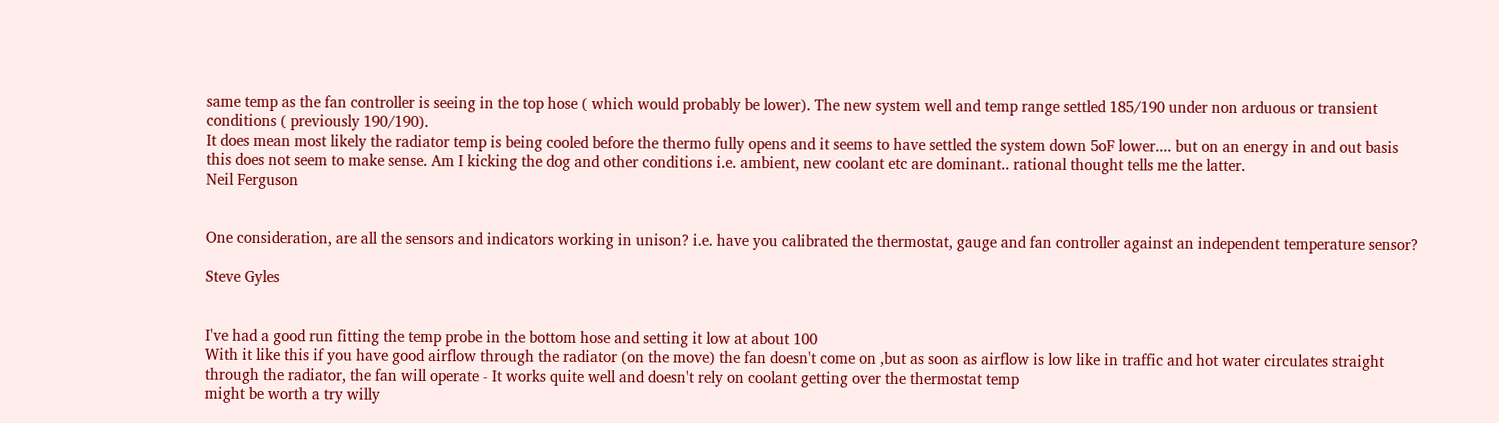same temp as the fan controller is seeing in the top hose ( which would probably be lower). The new system well and temp range settled 185/190 under non arduous or transient conditions ( previously 190/190).
It does mean most likely the radiator temp is being cooled before the thermo fully opens and it seems to have settled the system down 5oF lower.... but on an energy in and out basis this does not seem to make sense. Am I kicking the dog and other conditions i.e. ambient, new coolant etc are dominant.. rational thought tells me the latter.
Neil Ferguson


One consideration, are all the sensors and indicators working in unison? i.e. have you calibrated the thermostat, gauge and fan controller against an independent temperature sensor?

Steve Gyles


I've had a good run fitting the temp probe in the bottom hose and setting it low at about 100
With it like this if you have good airflow through the radiator (on the move) the fan doesn't come on ,but as soon as airflow is low like in traffic and hot water circulates straight through the radiator, the fan will operate - It works quite well and doesn't rely on coolant getting over the thermostat temp
might be worth a try willy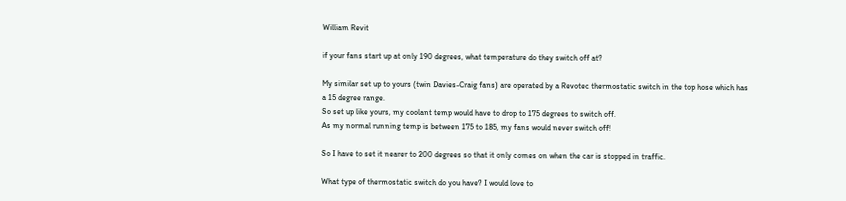William Revit

if your fans start up at only 190 degrees, what temperature do they switch off at?

My similar set up to yours (twin Davies-Craig fans) are operated by a Revotec thermostatic switch in the top hose which has a 15 degree range.
So set up like yours, my coolant temp would have to drop to 175 degrees to switch off.
As my normal running temp is between 175 to 185, my fans would never switch off!

So I have to set it nearer to 200 degrees so that it only comes on when the car is stopped in traffic.

What type of thermostatic switch do you have? I would love to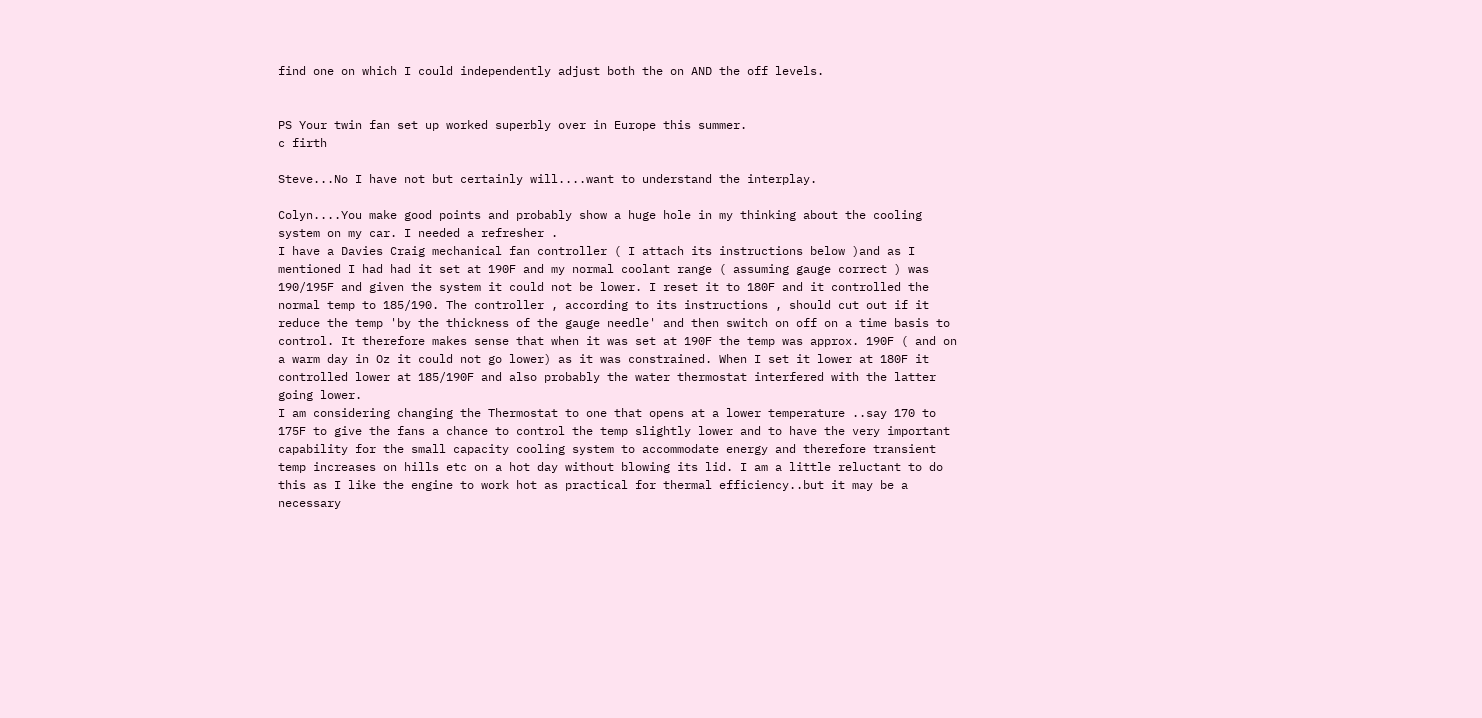find one on which I could independently adjust both the on AND the off levels.


PS Your twin fan set up worked superbly over in Europe this summer.
c firth

Steve...No I have not but certainly will....want to understand the interplay.

Colyn....You make good points and probably show a huge hole in my thinking about the cooling system on my car. I needed a refresher .
I have a Davies Craig mechanical fan controller ( I attach its instructions below )and as I mentioned I had had it set at 190F and my normal coolant range ( assuming gauge correct ) was 190/195F and given the system it could not be lower. I reset it to 180F and it controlled the normal temp to 185/190. The controller , according to its instructions , should cut out if it reduce the temp 'by the thickness of the gauge needle' and then switch on off on a time basis to control. It therefore makes sense that when it was set at 190F the temp was approx. 190F ( and on a warm day in Oz it could not go lower) as it was constrained. When I set it lower at 180F it controlled lower at 185/190F and also probably the water thermostat interfered with the latter going lower.
I am considering changing the Thermostat to one that opens at a lower temperature ..say 170 to 175F to give the fans a chance to control the temp slightly lower and to have the very important capability for the small capacity cooling system to accommodate energy and therefore transient temp increases on hills etc on a hot day without blowing its lid. I am a little reluctant to do this as I like the engine to work hot as practical for thermal efficiency..but it may be a necessary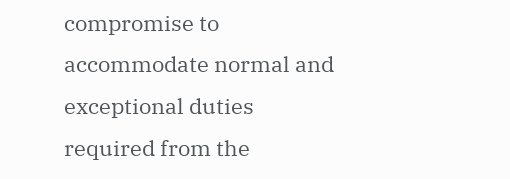compromise to accommodate normal and exceptional duties required from the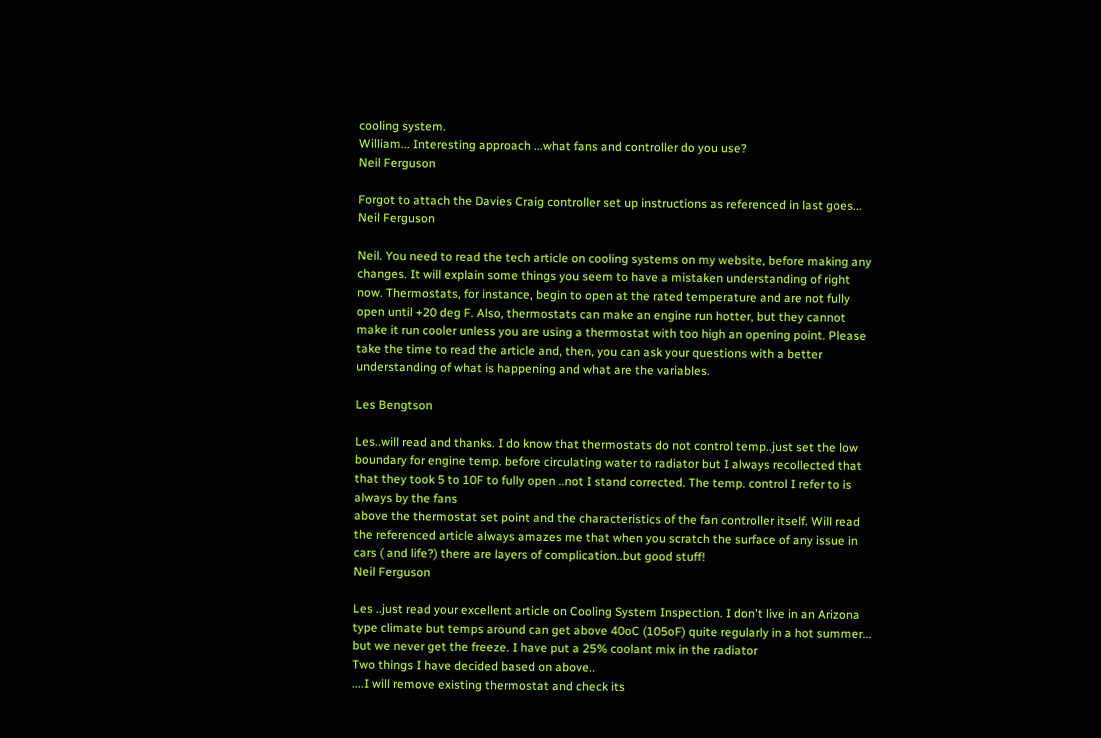cooling system.
William... Interesting approach ...what fans and controller do you use?
Neil Ferguson

Forgot to attach the Davies Craig controller set up instructions as referenced in last goes...
Neil Ferguson

Neil. You need to read the tech article on cooling systems on my website, before making any changes. It will explain some things you seem to have a mistaken understanding of right now. Thermostats, for instance, begin to open at the rated temperature and are not fully open until +20 deg F. Also, thermostats can make an engine run hotter, but they cannot make it run cooler unless you are using a thermostat with too high an opening point. Please take the time to read the article and, then, you can ask your questions with a better understanding of what is happening and what are the variables.

Les Bengtson

Les..will read and thanks. I do know that thermostats do not control temp..just set the low boundary for engine temp. before circulating water to radiator but I always recollected that that they took 5 to 10F to fully open ..not I stand corrected. The temp. control I refer to is always by the fans
above the thermostat set point and the characteristics of the fan controller itself. Will read the referenced article always amazes me that when you scratch the surface of any issue in cars ( and life?) there are layers of complication..but good stuff!
Neil Ferguson

Les ..just read your excellent article on Cooling System Inspection. I don't live in an Arizona type climate but temps around can get above 40oC (105oF) quite regularly in a hot summer... but we never get the freeze. I have put a 25% coolant mix in the radiator
Two things I have decided based on above..
....I will remove existing thermostat and check its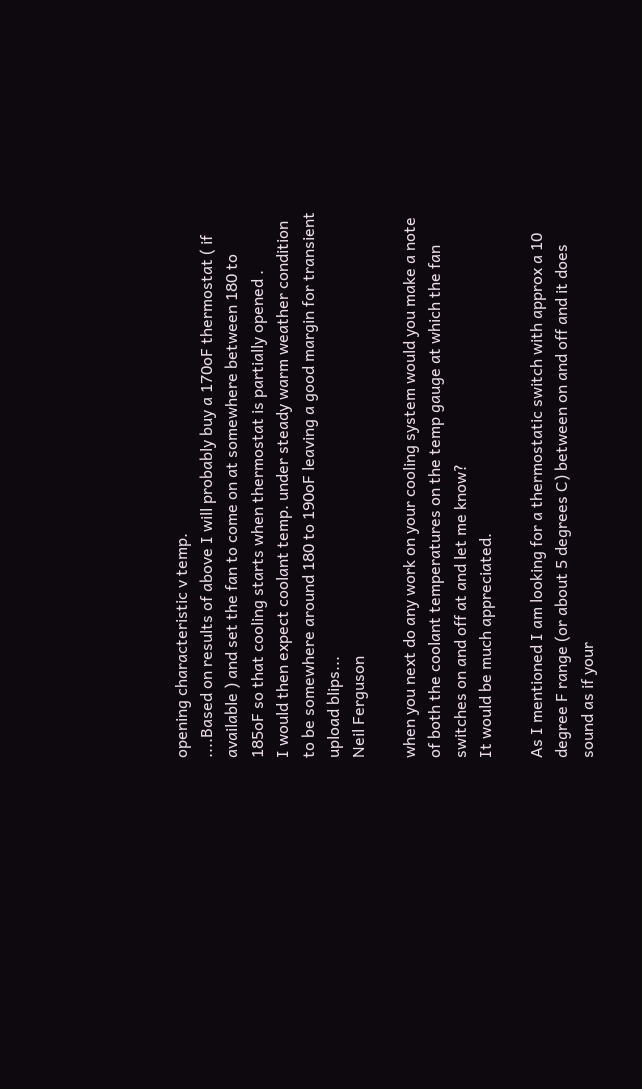opening characteristic v temp.
....Based on results of above I will probably buy a 170oF thermostat ( if available ) and set the fan to come on at somewhere between 180 to 185oF so that cooling starts when thermostat is partially opened .
I would then expect coolant temp. under steady warm weather condition to be somewhere around 180 to 190oF leaving a good margin for transient upload blips...
Neil Ferguson

when you next do any work on your cooling system would you make a note of both the coolant temperatures on the temp gauge at which the fan switches on and off at and let me know?
It would be much appreciated.

As I mentioned I am looking for a thermostatic switch with approx a 10 degree F range (or about 5 degrees C) between on and off and it does sound as if your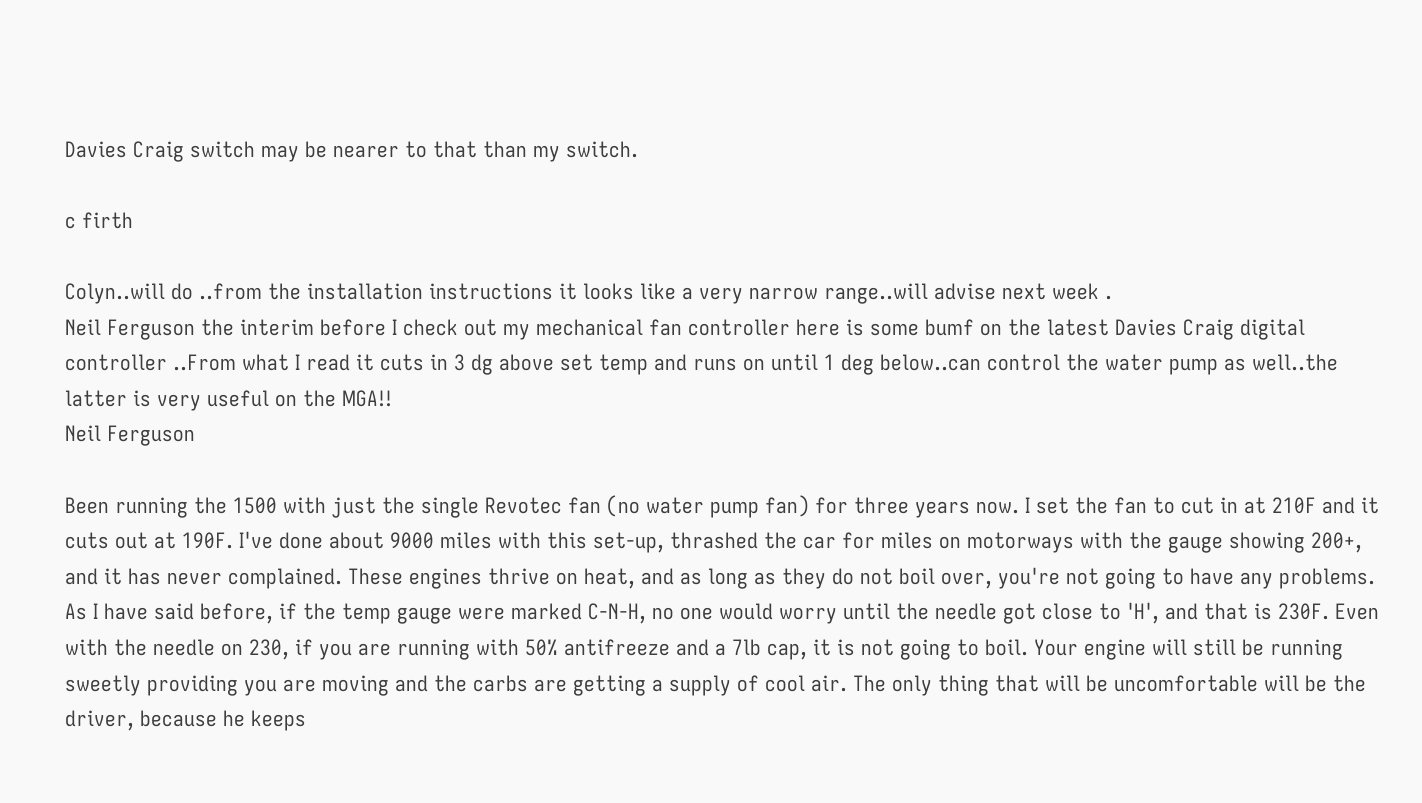Davies Craig switch may be nearer to that than my switch.

c firth

Colyn..will do ..from the installation instructions it looks like a very narrow range..will advise next week .
Neil Ferguson the interim before I check out my mechanical fan controller here is some bumf on the latest Davies Craig digital controller ..From what I read it cuts in 3 dg above set temp and runs on until 1 deg below..can control the water pump as well..the latter is very useful on the MGA!!
Neil Ferguson

Been running the 1500 with just the single Revotec fan (no water pump fan) for three years now. I set the fan to cut in at 210F and it cuts out at 190F. I've done about 9000 miles with this set-up, thrashed the car for miles on motorways with the gauge showing 200+, and it has never complained. These engines thrive on heat, and as long as they do not boil over, you're not going to have any problems. As I have said before, if the temp gauge were marked C-N-H, no one would worry until the needle got close to 'H', and that is 230F. Even with the needle on 230, if you are running with 50% antifreeze and a 7lb cap, it is not going to boil. Your engine will still be running sweetly providing you are moving and the carbs are getting a supply of cool air. The only thing that will be uncomfortable will be the driver, because he keeps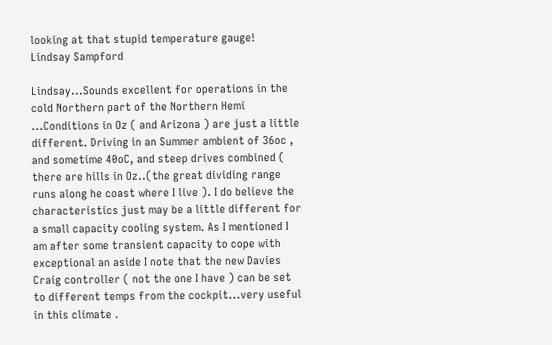looking at that stupid temperature gauge!
Lindsay Sampford

Lindsay...Sounds excellent for operations in the cold Northern part of the Northern Hemi ...Conditions in Oz ( and Arizona ) are just a little different. Driving in an Summer ambient of 36oc , and sometime 40oC, and steep drives combined ( there are hills in Oz..(the great dividing range runs along he coast where I live ). I do believe the characteristics just may be a little different for a small capacity cooling system. As I mentioned I am after some transient capacity to cope with exceptional an aside I note that the new Davies Craig controller ( not the one I have ) can be set to different temps from the cockpit...very useful in this climate .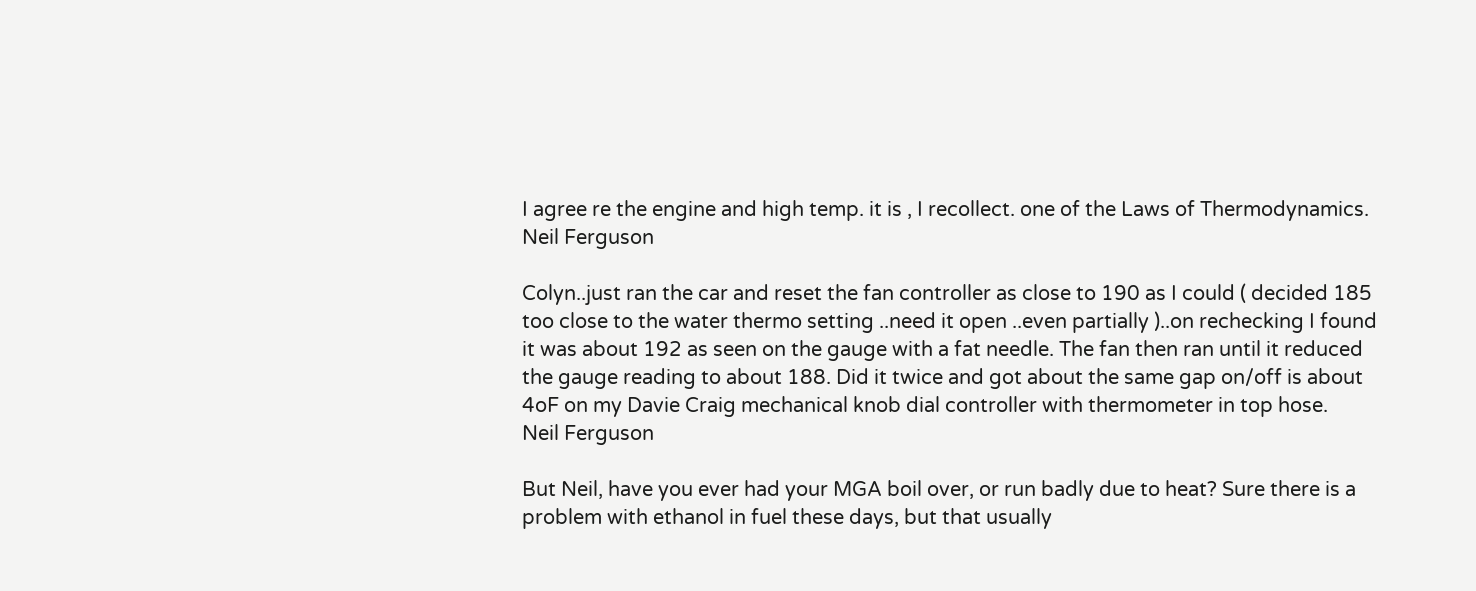I agree re the engine and high temp. it is , I recollect. one of the Laws of Thermodynamics.
Neil Ferguson

Colyn..just ran the car and reset the fan controller as close to 190 as I could ( decided 185 too close to the water thermo setting ..need it open ..even partially )..on rechecking I found it was about 192 as seen on the gauge with a fat needle. The fan then ran until it reduced the gauge reading to about 188. Did it twice and got about the same gap on/off is about 4oF on my Davie Craig mechanical knob dial controller with thermometer in top hose.
Neil Ferguson

But Neil, have you ever had your MGA boil over, or run badly due to heat? Sure there is a problem with ethanol in fuel these days, but that usually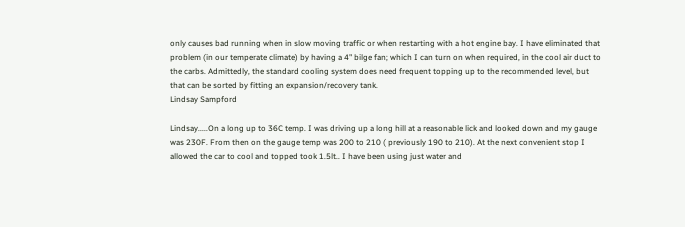only causes bad running when in slow moving traffic or when restarting with a hot engine bay. I have eliminated that problem (in our temperate climate) by having a 4" bilge fan; which I can turn on when required, in the cool air duct to the carbs. Admittedly, the standard cooling system does need frequent topping up to the recommended level, but that can be sorted by fitting an expansion/recovery tank.
Lindsay Sampford

Lindsay.....On a long up to 36C temp. I was driving up a long hill at a reasonable lick and looked down and my gauge was 230F. From then on the gauge temp was 200 to 210 ( previously 190 to 210). At the next convenient stop I allowed the car to cool and topped took 1.5lt.. I have been using just water and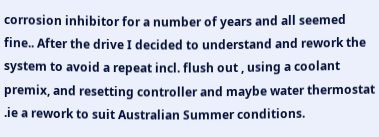corrosion inhibitor for a number of years and all seemed fine.. After the drive I decided to understand and rework the system to avoid a repeat incl. flush out , using a coolant premix, and resetting controller and maybe water thermostat .ie a rework to suit Australian Summer conditions.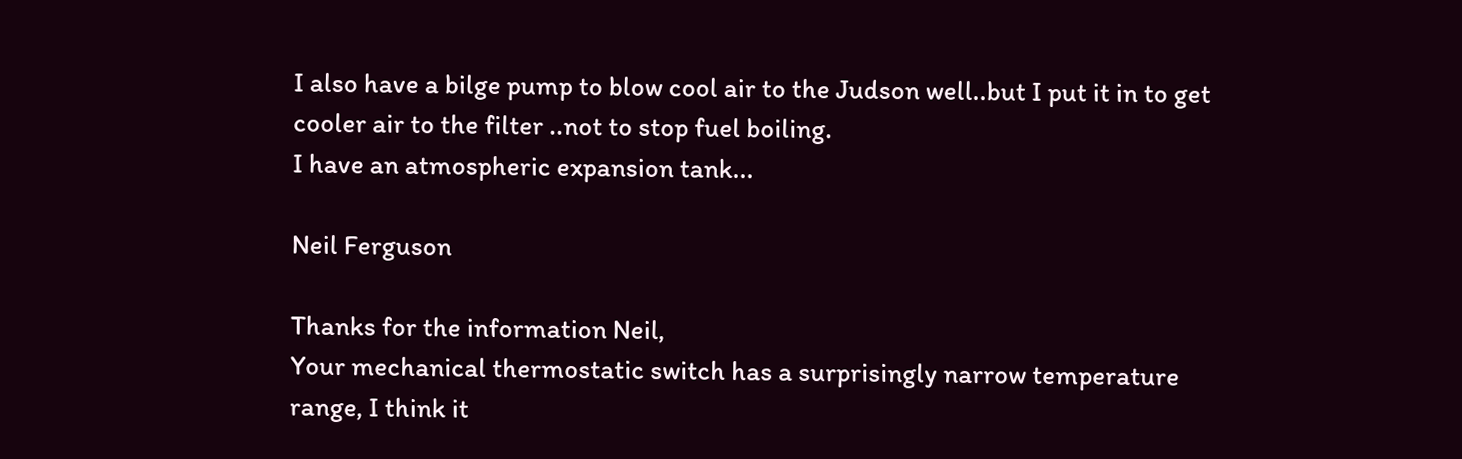I also have a bilge pump to blow cool air to the Judson well..but I put it in to get cooler air to the filter ..not to stop fuel boiling.
I have an atmospheric expansion tank...

Neil Ferguson

Thanks for the information Neil,
Your mechanical thermostatic switch has a surprisingly narrow temperature range, I think it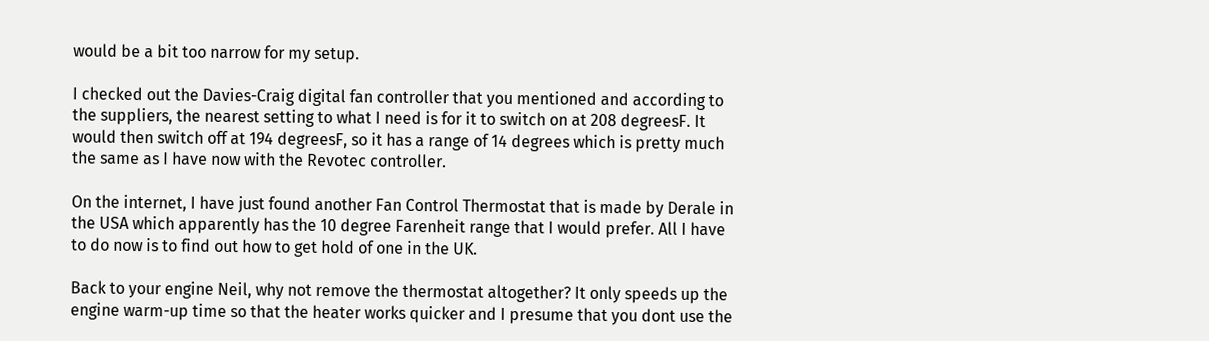would be a bit too narrow for my setup.

I checked out the Davies-Craig digital fan controller that you mentioned and according to the suppliers, the nearest setting to what I need is for it to switch on at 208 degreesF. It would then switch off at 194 degreesF, so it has a range of 14 degrees which is pretty much the same as I have now with the Revotec controller.

On the internet, I have just found another Fan Control Thermostat that is made by Derale in the USA which apparently has the 10 degree Farenheit range that I would prefer. All I have to do now is to find out how to get hold of one in the UK.

Back to your engine Neil, why not remove the thermostat altogether? It only speeds up the engine warm-up time so that the heater works quicker and I presume that you dont use the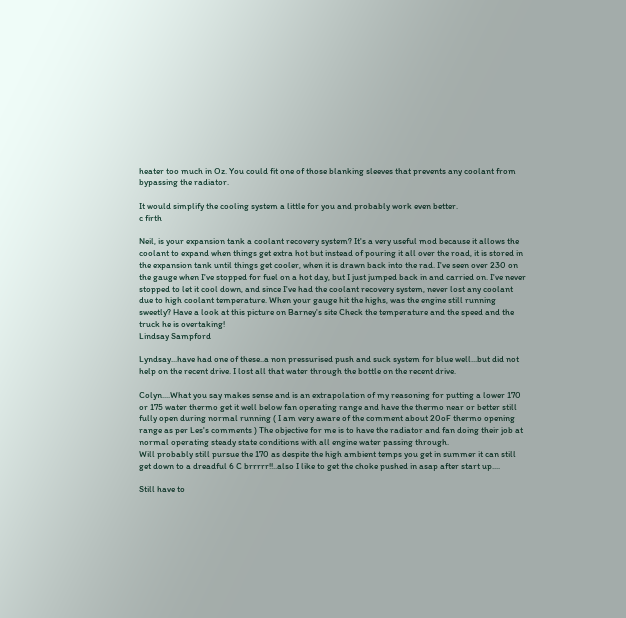heater too much in Oz. You could fit one of those blanking sleeves that prevents any coolant from bypassing the radiator.

It would simplify the cooling system a little for you and probably work even better.
c firth

Neil, is your expansion tank a coolant recovery system? It's a very useful mod because it allows the coolant to expand when things get extra hot but instead of pouring it all over the road, it is stored in the expansion tank until things get cooler, when it is drawn back into the rad. I've seen over 230 on the gauge when I've stopped for fuel on a hot day, but I just jumped back in and carried on. I've never stopped to let it cool down, and since I've had the coolant recovery system, never lost any coolant due to high coolant temperature. When your gauge hit the highs, was the engine still running sweetly? Have a look at this picture on Barney's site Check the temperature and the speed and the truck he is overtaking!
Lindsay Sampford

Lyndsay...have had one of these..a non pressurised push and suck system for blue well...but did not help on the recent drive. I lost all that water through the bottle on the recent drive.

Colyn....What you say makes sense and is an extrapolation of my reasoning for putting a lower 170 or 175 water thermo get it well below fan operating range and have the thermo near or better still fully open during normal running ( I am very aware of the comment about 20oF thermo opening range as per Les's comments ) The objective for me is to have the radiator and fan doing their job at normal operating steady state conditions with all engine water passing through.
Will probably still pursue the 170 as despite the high ambient temps you get in summer it can still get down to a dreadful 6 C brrrrr!!..also I like to get the choke pushed in asap after start up....

Still have to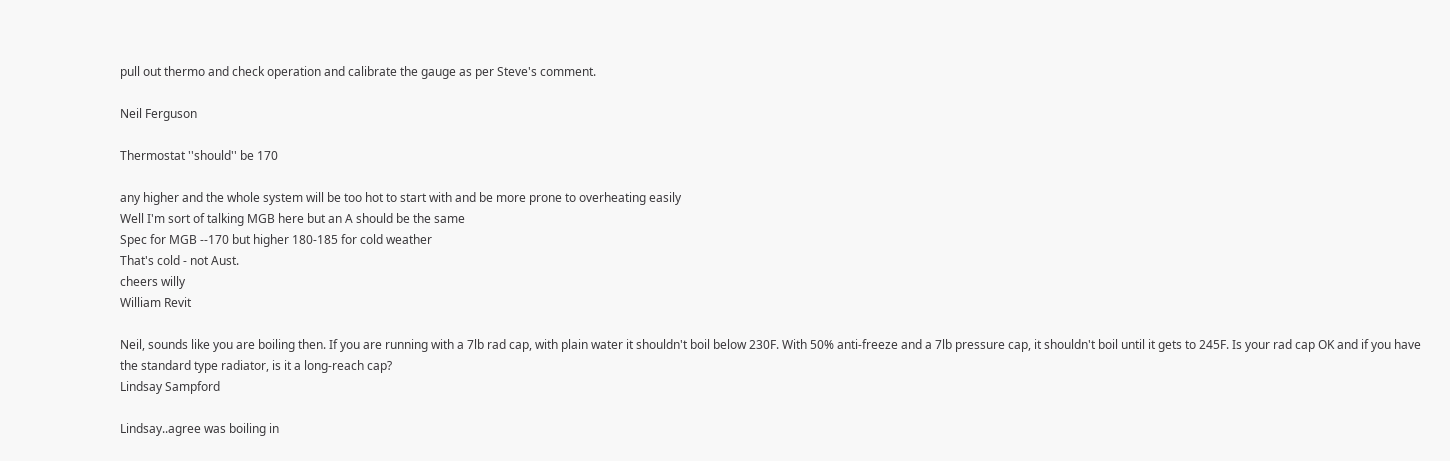pull out thermo and check operation and calibrate the gauge as per Steve's comment.

Neil Ferguson

Thermostat ''should'' be 170

any higher and the whole system will be too hot to start with and be more prone to overheating easily
Well I'm sort of talking MGB here but an A should be the same
Spec for MGB --170 but higher 180-185 for cold weather
That's cold - not Aust.
cheers willy
William Revit

Neil, sounds like you are boiling then. If you are running with a 7lb rad cap, with plain water it shouldn't boil below 230F. With 50% anti-freeze and a 7lb pressure cap, it shouldn't boil until it gets to 245F. Is your rad cap OK and if you have the standard type radiator, is it a long-reach cap?
Lindsay Sampford

Lindsay..agree was boiling in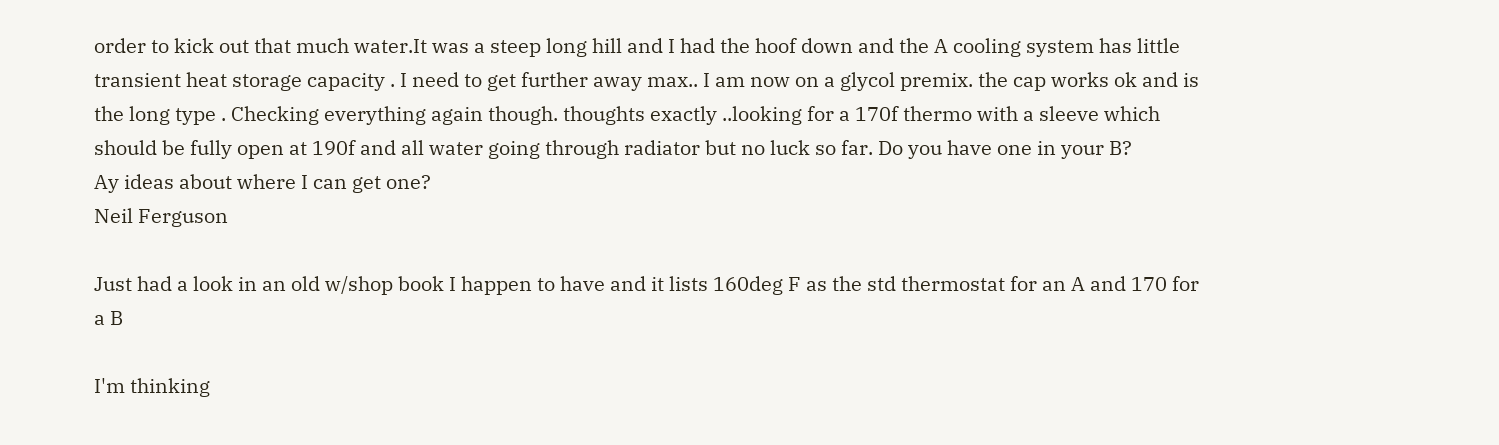order to kick out that much water.It was a steep long hill and I had the hoof down and the A cooling system has little transient heat storage capacity . I need to get further away max.. I am now on a glycol premix. the cap works ok and is the long type . Checking everything again though. thoughts exactly ..looking for a 170f thermo with a sleeve which should be fully open at 190f and all water going through radiator but no luck so far. Do you have one in your B?
Ay ideas about where I can get one?
Neil Ferguson

Just had a look in an old w/shop book I happen to have and it lists 160deg F as the std thermostat for an A and 170 for a B

I'm thinking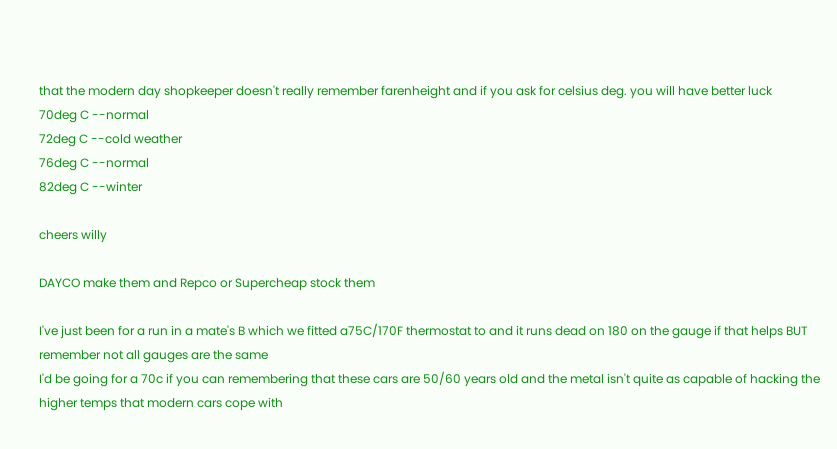that the modern day shopkeeper doesn't really remember farenheight and if you ask for celsius deg. you will have better luck
70deg C --normal
72deg C --cold weather
76deg C --normal
82deg C --winter

cheers willy

DAYCO make them and Repco or Supercheap stock them

I've just been for a run in a mate's B which we fitted a75C/170F thermostat to and it runs dead on 180 on the gauge if that helps BUT remember not all gauges are the same
I'd be going for a 70c if you can remembering that these cars are 50/60 years old and the metal isn't quite as capable of hacking the higher temps that modern cars cope with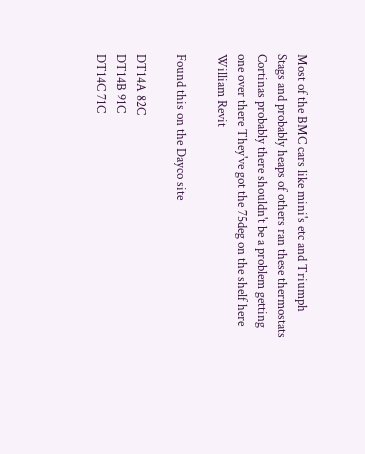Most of the BMC cars like mini's etc and Triumph Stags and probably heaps of others ran these thermostats Cortinas probably there shouldn't be a problem getting one over there They've got the 75deg on the shelf here
William Revit

Found this on the Dayco site

DT14A 82C
DT14B 91C
DT14C 71C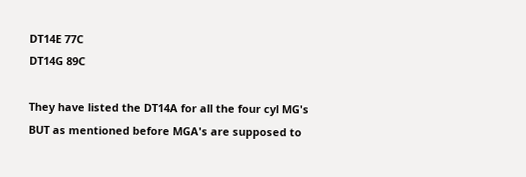DT14E 77C
DT14G 89C

They have listed the DT14A for all the four cyl MG's
BUT as mentioned before MGA's are supposed to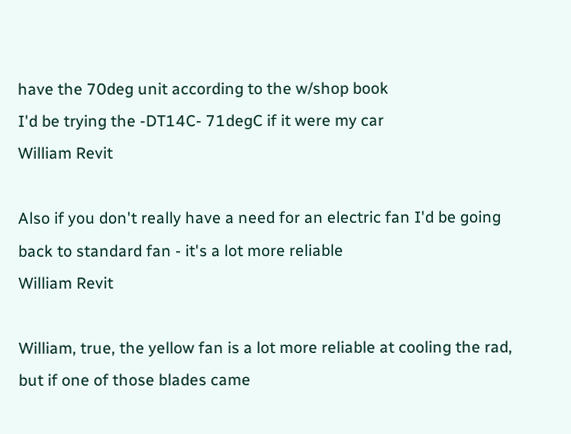have the 70deg unit according to the w/shop book
I'd be trying the -DT14C- 71degC if it were my car
William Revit

Also if you don't really have a need for an electric fan I'd be going back to standard fan - it's a lot more reliable
William Revit

William, true, the yellow fan is a lot more reliable at cooling the rad, but if one of those blades came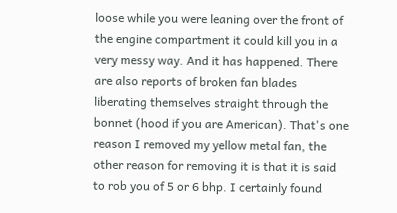loose while you were leaning over the front of the engine compartment it could kill you in a very messy way. And it has happened. There are also reports of broken fan blades liberating themselves straight through the bonnet (hood if you are American). That's one reason I removed my yellow metal fan, the other reason for removing it is that it is said to rob you of 5 or 6 bhp. I certainly found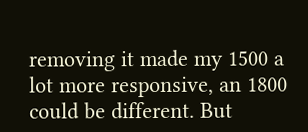removing it made my 1500 a lot more responsive, an 1800 could be different. But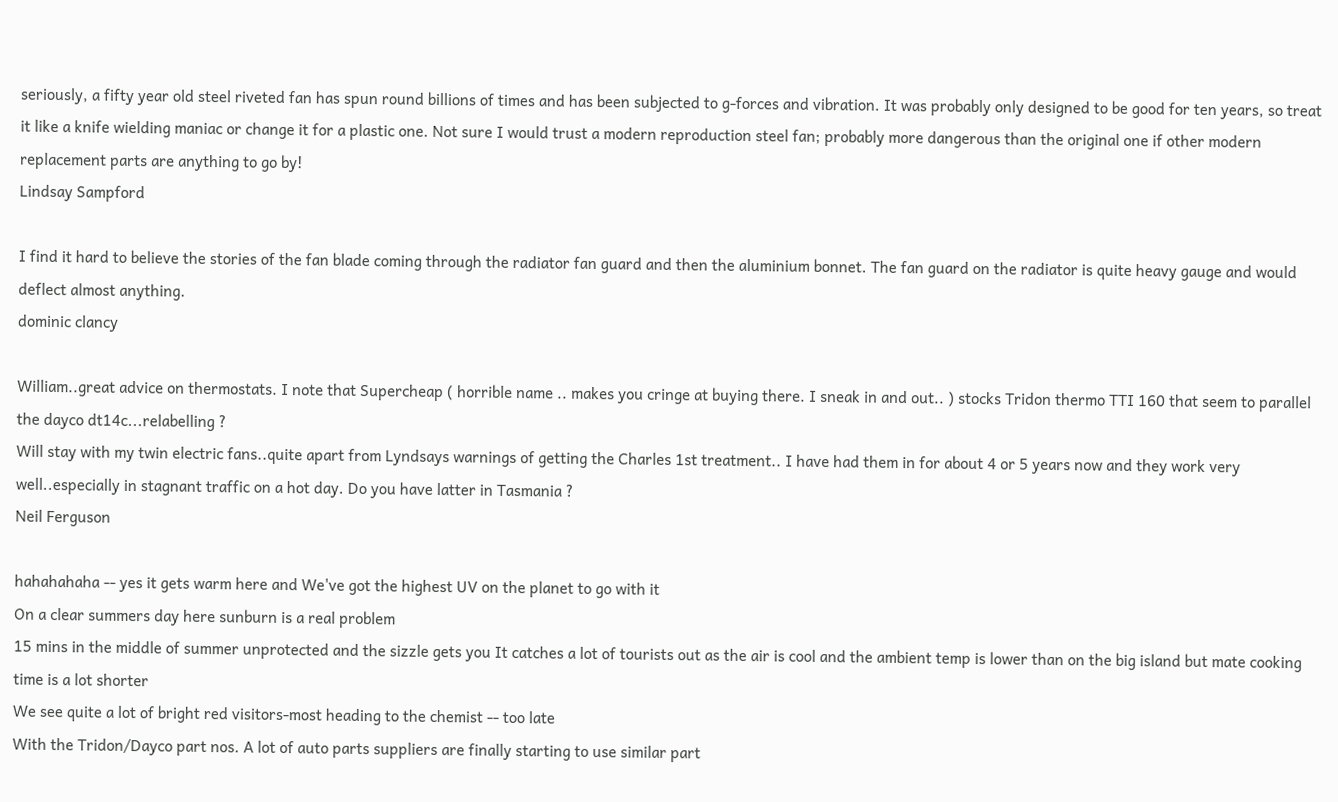seriously, a fifty year old steel riveted fan has spun round billions of times and has been subjected to g-forces and vibration. It was probably only designed to be good for ten years, so treat it like a knife wielding maniac or change it for a plastic one. Not sure I would trust a modern reproduction steel fan; probably more dangerous than the original one if other modern replacement parts are anything to go by!
Lindsay Sampford

I find it hard to believe the stories of the fan blade coming through the radiator fan guard and then the aluminium bonnet. The fan guard on the radiator is quite heavy gauge and would deflect almost anything.
dominic clancy

William..great advice on thermostats. I note that Supercheap ( horrible name .. makes you cringe at buying there. I sneak in and out.. ) stocks Tridon thermo TTI 160 that seem to parallel the dayco dt14c...relabelling ?
Will stay with my twin electric fans..quite apart from Lyndsays warnings of getting the Charles 1st treatment.. I have had them in for about 4 or 5 years now and they work very well..especially in stagnant traffic on a hot day. Do you have latter in Tasmania ?
Neil Ferguson

hahahahaha -- yes it gets warm here and We've got the highest UV on the planet to go with it
On a clear summers day here sunburn is a real problem
15 mins in the middle of summer unprotected and the sizzle gets you It catches a lot of tourists out as the air is cool and the ambient temp is lower than on the big island but mate cooking time is a lot shorter
We see quite a lot of bright red visitors-most heading to the chemist -- too late
With the Tridon/Dayco part nos. A lot of auto parts suppliers are finally starting to use similar part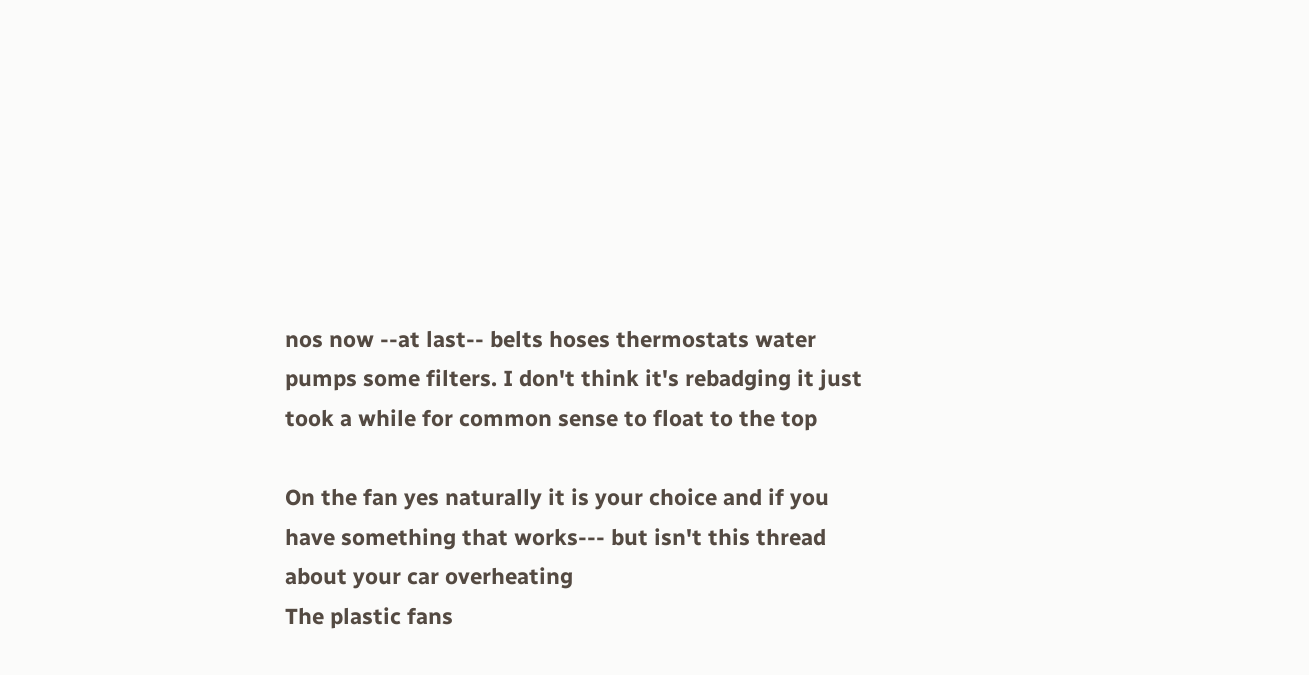nos now --at last-- belts hoses thermostats water pumps some filters. I don't think it's rebadging it just took a while for common sense to float to the top

On the fan yes naturally it is your choice and if you have something that works--- but isn't this thread about your car overheating
The plastic fans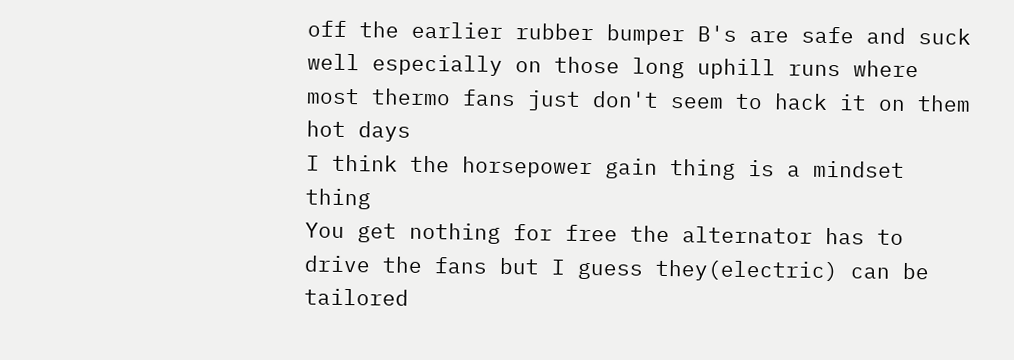off the earlier rubber bumper B's are safe and suck well especially on those long uphill runs where most thermo fans just don't seem to hack it on them hot days
I think the horsepower gain thing is a mindset thing
You get nothing for free the alternator has to drive the fans but I guess they(electric) can be tailored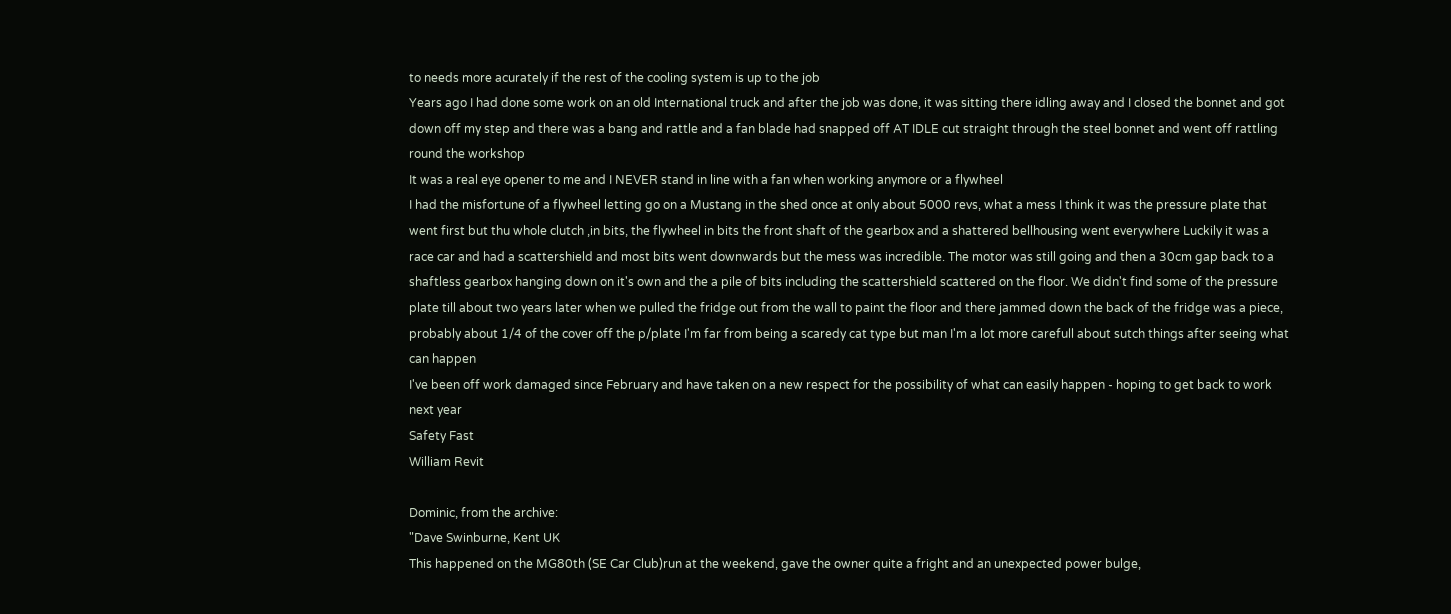to needs more acurately if the rest of the cooling system is up to the job
Years ago I had done some work on an old International truck and after the job was done, it was sitting there idling away and I closed the bonnet and got down off my step and there was a bang and rattle and a fan blade had snapped off AT IDLE cut straight through the steel bonnet and went off rattling round the workshop
It was a real eye opener to me and I NEVER stand in line with a fan when working anymore or a flywheel
I had the misfortune of a flywheel letting go on a Mustang in the shed once at only about 5000 revs, what a mess I think it was the pressure plate that went first but thu whole clutch ,in bits, the flywheel in bits the front shaft of the gearbox and a shattered bellhousing went everywhere Luckily it was a race car and had a scattershield and most bits went downwards but the mess was incredible. The motor was still going and then a 30cm gap back to a shaftless gearbox hanging down on it's own and the a pile of bits including the scattershield scattered on the floor. We didn't find some of the pressure plate till about two years later when we pulled the fridge out from the wall to paint the floor and there jammed down the back of the fridge was a piece, probably about 1/4 of the cover off the p/plate I'm far from being a scaredy cat type but man I'm a lot more carefull about sutch things after seeing what can happen
I've been off work damaged since February and have taken on a new respect for the possibility of what can easily happen - hoping to get back to work next year
Safety Fast
William Revit

Dominic, from the archive:
"Dave Swinburne, Kent UK
This happened on the MG80th (SE Car Club)run at the weekend, gave the owner quite a fright and an unexpected power bulge,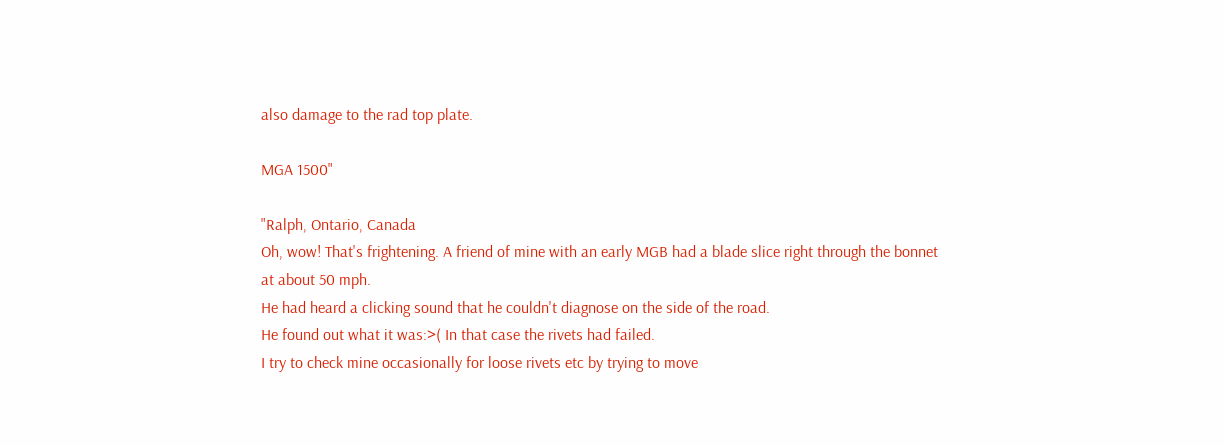also damage to the rad top plate.

MGA 1500"

"Ralph, Ontario, Canada
Oh, wow! That's frightening. A friend of mine with an early MGB had a blade slice right through the bonnet at about 50 mph.
He had heard a clicking sound that he couldn't diagnose on the side of the road.
He found out what it was:>( In that case the rivets had failed.
I try to check mine occasionally for loose rivets etc by trying to move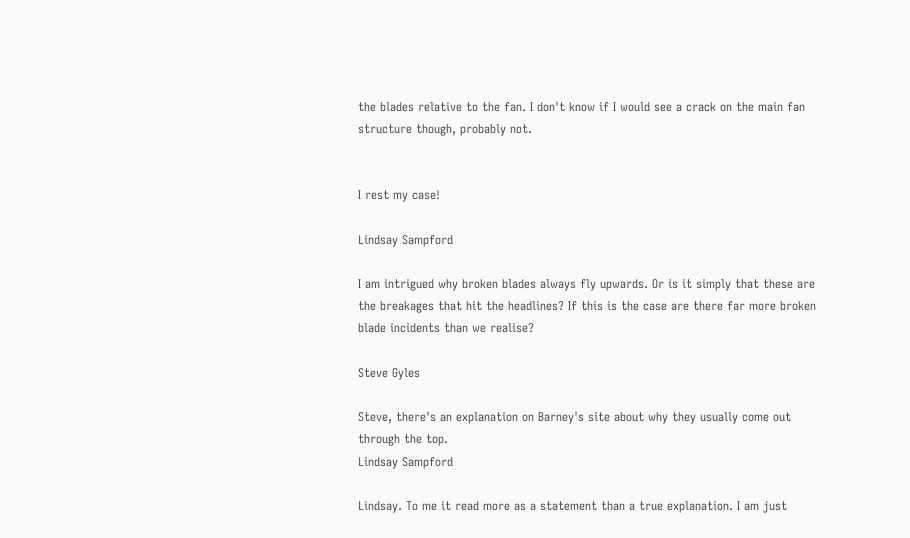the blades relative to the fan. I don't know if I would see a crack on the main fan structure though, probably not.


I rest my case!

Lindsay Sampford

I am intrigued why broken blades always fly upwards. Or is it simply that these are the breakages that hit the headlines? If this is the case are there far more broken blade incidents than we realise?

Steve Gyles

Steve, there's an explanation on Barney's site about why they usually come out through the top.
Lindsay Sampford

Lindsay. To me it read more as a statement than a true explanation. I am just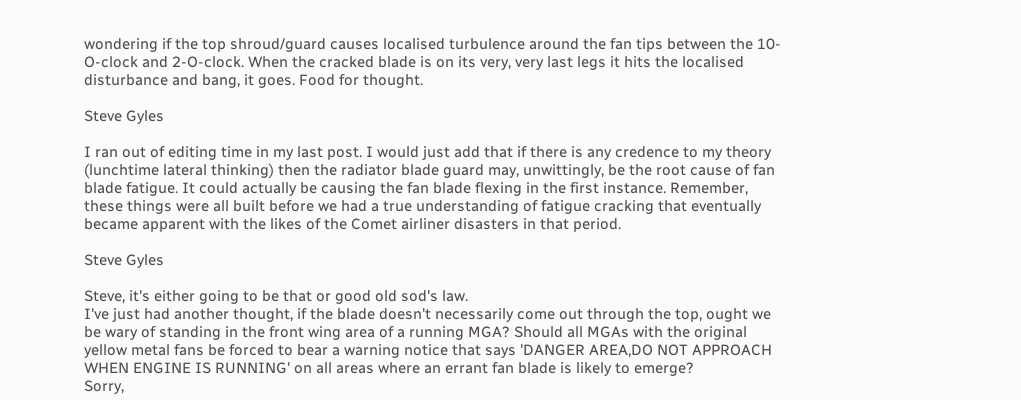wondering if the top shroud/guard causes localised turbulence around the fan tips between the 10-O-clock and 2-O-clock. When the cracked blade is on its very, very last legs it hits the localised disturbance and bang, it goes. Food for thought.

Steve Gyles

I ran out of editing time in my last post. I would just add that if there is any credence to my theory (lunchtime lateral thinking) then the radiator blade guard may, unwittingly, be the root cause of fan blade fatigue. It could actually be causing the fan blade flexing in the first instance. Remember, these things were all built before we had a true understanding of fatigue cracking that eventually became apparent with the likes of the Comet airliner disasters in that period.

Steve Gyles

Steve, it's either going to be that or good old sod's law.
I've just had another thought, if the blade doesn't necessarily come out through the top, ought we be wary of standing in the front wing area of a running MGA? Should all MGAs with the original yellow metal fans be forced to bear a warning notice that says 'DANGER AREA,DO NOT APPROACH WHEN ENGINE IS RUNNING' on all areas where an errant fan blade is likely to emerge?
Sorry,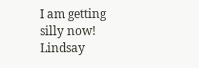I am getting silly now!
Lindsay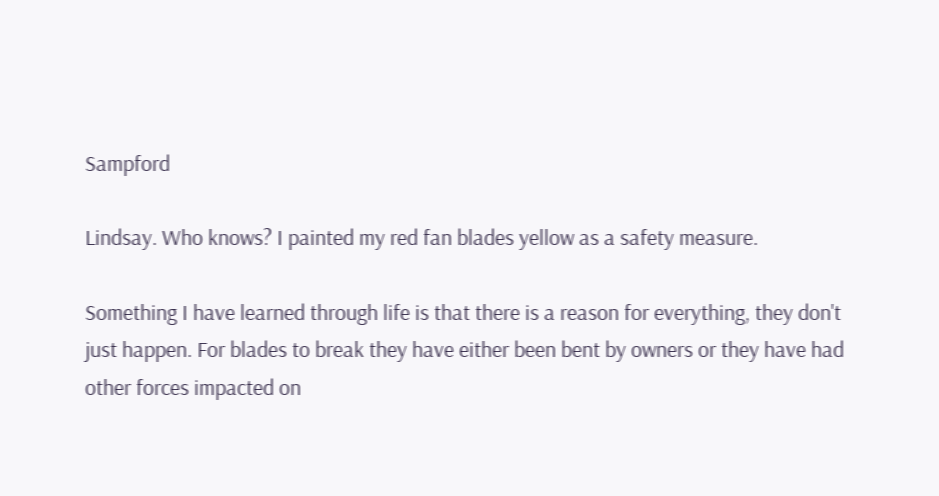Sampford

Lindsay. Who knows? I painted my red fan blades yellow as a safety measure.

Something I have learned through life is that there is a reason for everything, they don't just happen. For blades to break they have either been bent by owners or they have had other forces impacted on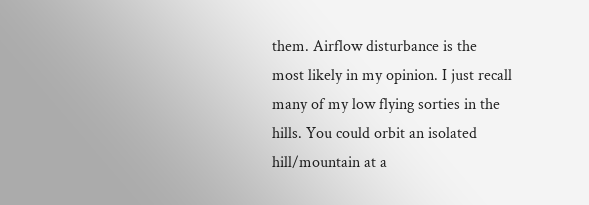them. Airflow disturbance is the most likely in my opinion. I just recall many of my low flying sorties in the hills. You could orbit an isolated hill/mountain at a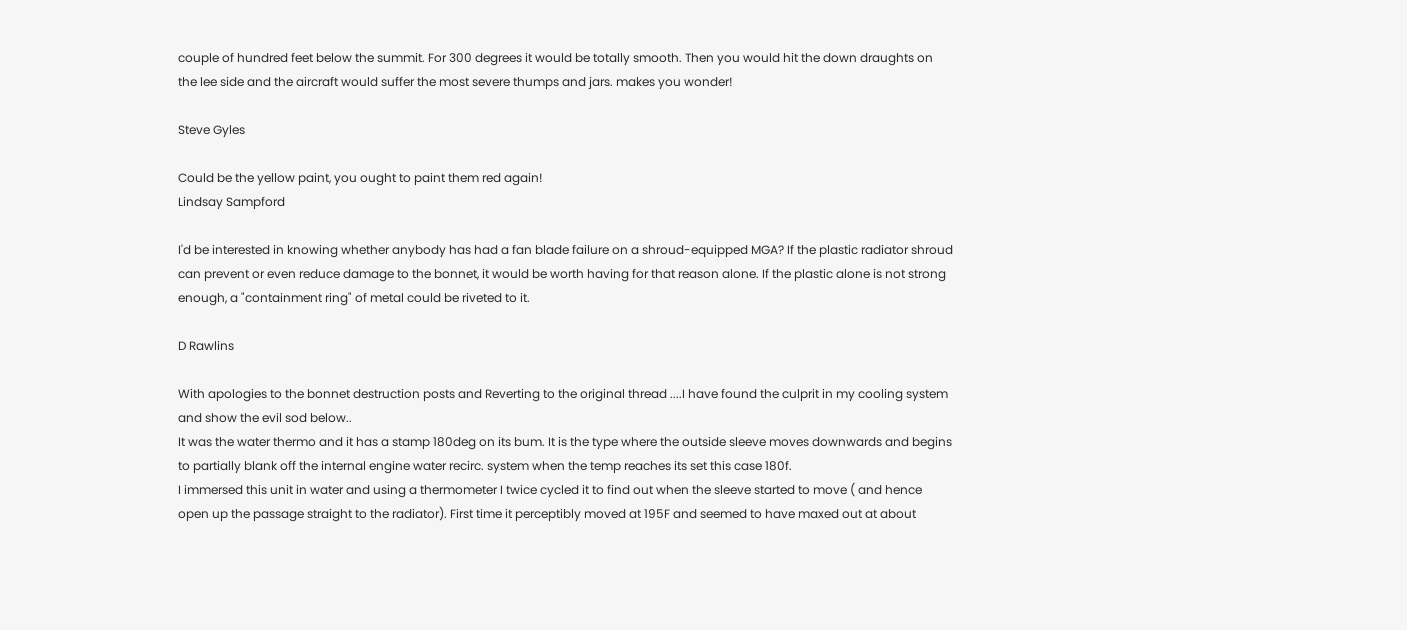couple of hundred feet below the summit. For 300 degrees it would be totally smooth. Then you would hit the down draughts on the lee side and the aircraft would suffer the most severe thumps and jars. makes you wonder!

Steve Gyles

Could be the yellow paint, you ought to paint them red again!
Lindsay Sampford

I'd be interested in knowing whether anybody has had a fan blade failure on a shroud-equipped MGA? If the plastic radiator shroud can prevent or even reduce damage to the bonnet, it would be worth having for that reason alone. If the plastic alone is not strong enough, a "containment ring" of metal could be riveted to it.

D Rawlins

With apologies to the bonnet destruction posts and Reverting to the original thread ....I have found the culprit in my cooling system and show the evil sod below..
It was the water thermo and it has a stamp 180deg on its bum. It is the type where the outside sleeve moves downwards and begins to partially blank off the internal engine water recirc. system when the temp reaches its set this case 180f.
I immersed this unit in water and using a thermometer I twice cycled it to find out when the sleeve started to move ( and hence open up the passage straight to the radiator). First time it perceptibly moved at 195F and seemed to have maxed out at about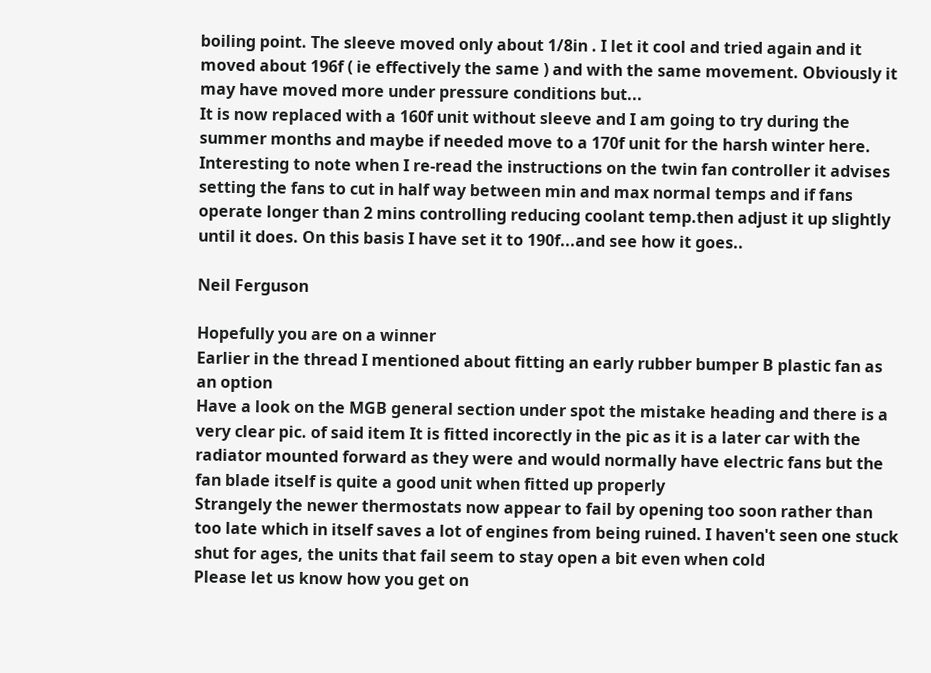boiling point. The sleeve moved only about 1/8in . I let it cool and tried again and it moved about 196f ( ie effectively the same ) and with the same movement. Obviously it may have moved more under pressure conditions but...
It is now replaced with a 160f unit without sleeve and I am going to try during the summer months and maybe if needed move to a 170f unit for the harsh winter here.
Interesting to note when I re-read the instructions on the twin fan controller it advises setting the fans to cut in half way between min and max normal temps and if fans operate longer than 2 mins controlling reducing coolant temp.then adjust it up slightly until it does. On this basis I have set it to 190f...and see how it goes..

Neil Ferguson

Hopefully you are on a winner
Earlier in the thread I mentioned about fitting an early rubber bumper B plastic fan as an option
Have a look on the MGB general section under spot the mistake heading and there is a very clear pic. of said item It is fitted incorectly in the pic as it is a later car with the radiator mounted forward as they were and would normally have electric fans but the fan blade itself is quite a good unit when fitted up properly
Strangely the newer thermostats now appear to fail by opening too soon rather than too late which in itself saves a lot of engines from being ruined. I haven't seen one stuck shut for ages, the units that fail seem to stay open a bit even when cold
Please let us know how you get on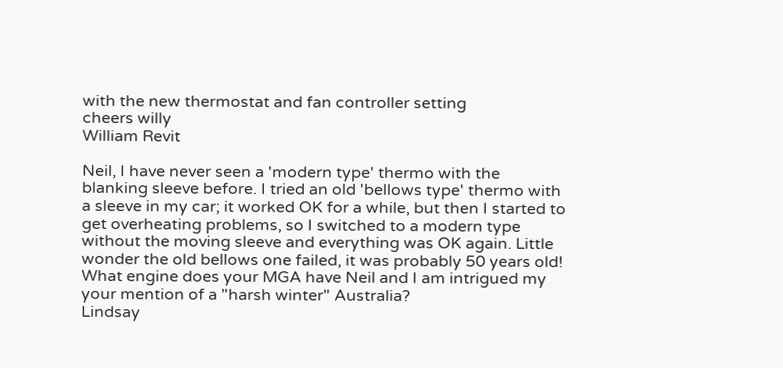with the new thermostat and fan controller setting
cheers willy
William Revit

Neil, I have never seen a 'modern type' thermo with the blanking sleeve before. I tried an old 'bellows type' thermo with a sleeve in my car; it worked OK for a while, but then I started to get overheating problems, so I switched to a modern type without the moving sleeve and everything was OK again. Little wonder the old bellows one failed, it was probably 50 years old! What engine does your MGA have Neil and I am intrigued my your mention of a "harsh winter" Australia?
Lindsay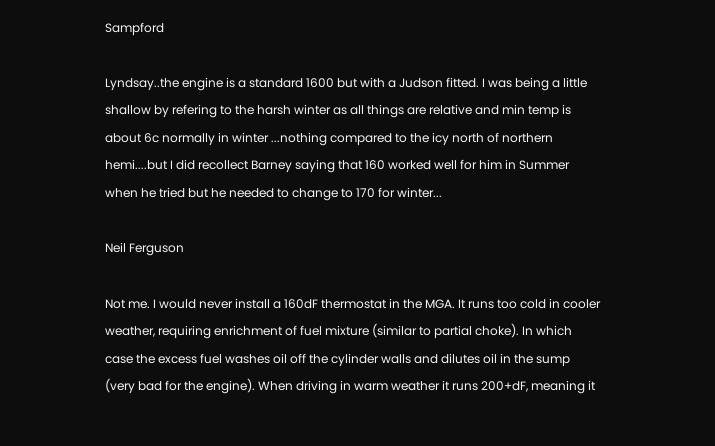Sampford

Lyndsay..the engine is a standard 1600 but with a Judson fitted. I was being a little shallow by refering to the harsh winter as all things are relative and min temp is about 6c normally in winter ...nothing compared to the icy north of northern hemi....but I did recollect Barney saying that 160 worked well for him in Summer when he tried but he needed to change to 170 for winter...

Neil Ferguson

Not me. I would never install a 160dF thermostat in the MGA. It runs too cold in cooler weather, requiring enrichment of fuel mixture (similar to partial choke). In which case the excess fuel washes oil off the cylinder walls and dilutes oil in the sump (very bad for the engine). When driving in warm weather it runs 200+dF, meaning it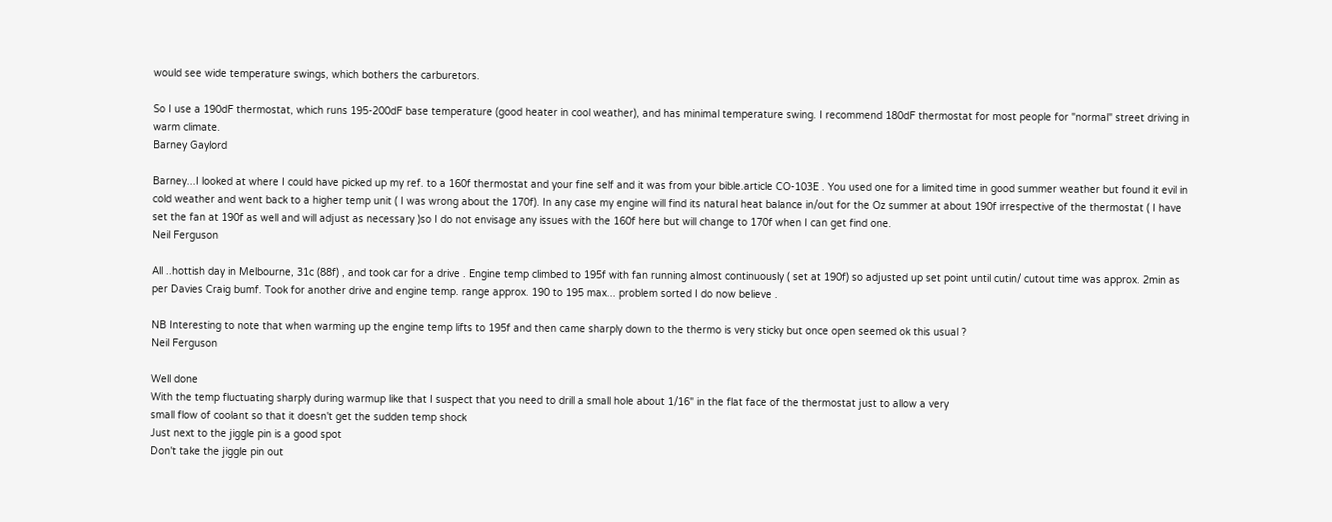would see wide temperature swings, which bothers the carburetors.

So I use a 190dF thermostat, which runs 195-200dF base temperature (good heater in cool weather), and has minimal temperature swing. I recommend 180dF thermostat for most people for "normal" street driving in warm climate.
Barney Gaylord

Barney...I looked at where I could have picked up my ref. to a 160f thermostat and your fine self and it was from your bible.article CO-103E . You used one for a limited time in good summer weather but found it evil in cold weather and went back to a higher temp unit ( I was wrong about the 170f). In any case my engine will find its natural heat balance in/out for the Oz summer at about 190f irrespective of the thermostat ( I have set the fan at 190f as well and will adjust as necessary )so I do not envisage any issues with the 160f here but will change to 170f when I can get find one.
Neil Ferguson

All ..hottish day in Melbourne, 31c (88f) , and took car for a drive . Engine temp climbed to 195f with fan running almost continuously ( set at 190f) so adjusted up set point until cutin/ cutout time was approx. 2min as per Davies Craig bumf. Took for another drive and engine temp. range approx. 190 to 195 max... problem sorted I do now believe .

NB Interesting to note that when warming up the engine temp lifts to 195f and then came sharply down to the thermo is very sticky but once open seemed ok this usual ?
Neil Ferguson

Well done
With the temp fluctuating sharply during warmup like that I suspect that you need to drill a small hole about 1/16" in the flat face of the thermostat just to allow a very
small flow of coolant so that it doesn't get the sudden temp shock
Just next to the jiggle pin is a good spot
Don't take the jiggle pin out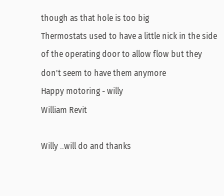though as that hole is too big
Thermostats used to have a little nick in the side of the operating door to allow flow but they don't seem to have them anymore
Happy motoring - willy
William Revit

Willy ..will do and thanks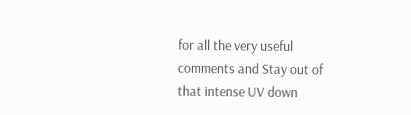for all the very useful comments and Stay out of that intense UV down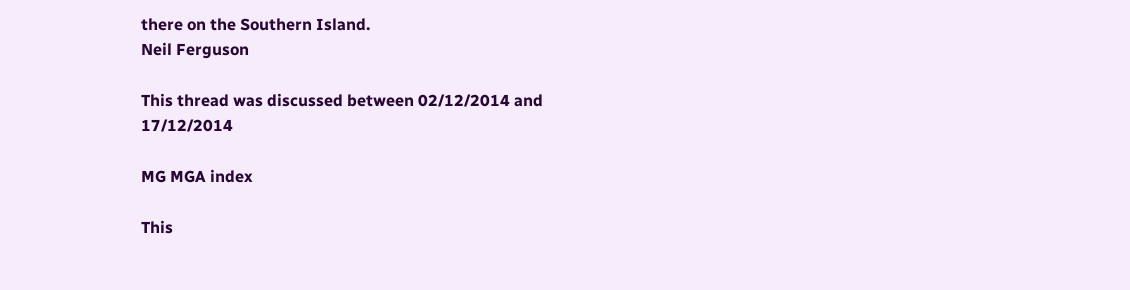there on the Southern Island.
Neil Ferguson

This thread was discussed between 02/12/2014 and 17/12/2014

MG MGA index

This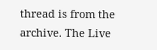thread is from the archive. The Live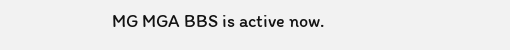MG MGA BBS is active now.